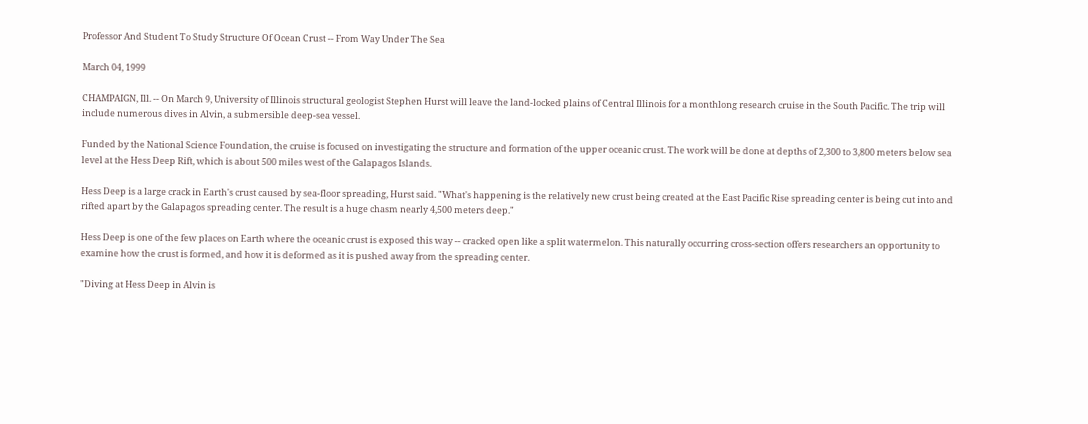Professor And Student To Study Structure Of Ocean Crust -- From Way Under The Sea

March 04, 1999

CHAMPAIGN, Ill. -- On March 9, University of Illinois structural geologist Stephen Hurst will leave the land-locked plains of Central Illinois for a monthlong research cruise in the South Pacific. The trip will include numerous dives in Alvin, a submersible deep-sea vessel.

Funded by the National Science Foundation, the cruise is focused on investigating the structure and formation of the upper oceanic crust. The work will be done at depths of 2,300 to 3,800 meters below sea level at the Hess Deep Rift, which is about 500 miles west of the Galapagos Islands.

Hess Deep is a large crack in Earth's crust caused by sea-floor spreading, Hurst said. "What's happening is the relatively new crust being created at the East Pacific Rise spreading center is being cut into and rifted apart by the Galapagos spreading center. The result is a huge chasm nearly 4,500 meters deep."

Hess Deep is one of the few places on Earth where the oceanic crust is exposed this way -- cracked open like a split watermelon. This naturally occurring cross-section offers researchers an opportunity to examine how the crust is formed, and how it is deformed as it is pushed away from the spreading center.

"Diving at Hess Deep in Alvin is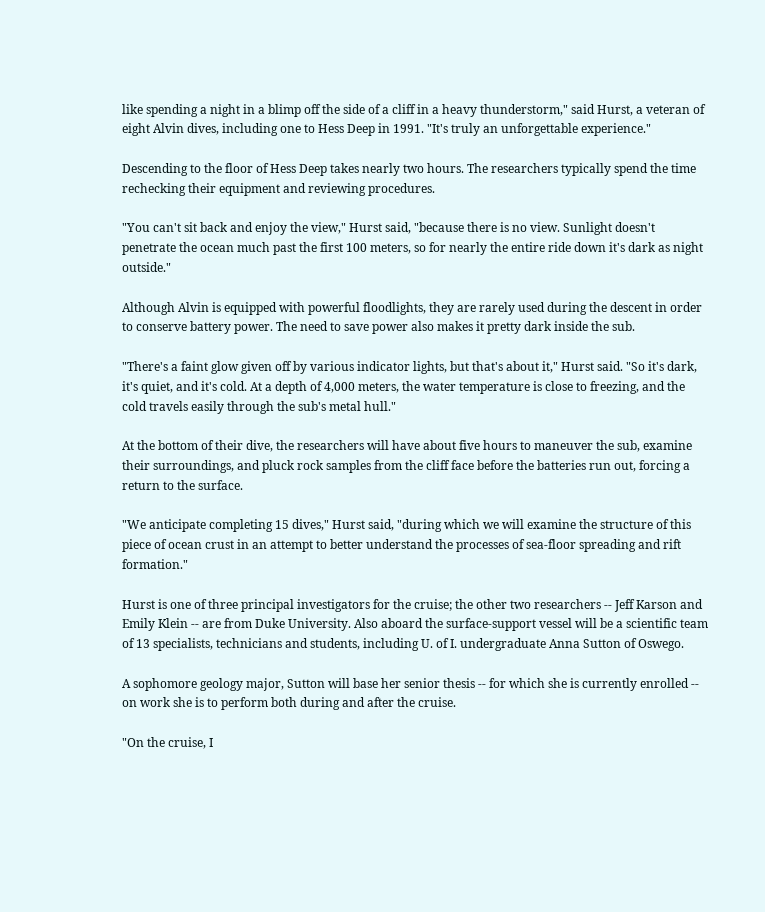like spending a night in a blimp off the side of a cliff in a heavy thunderstorm," said Hurst, a veteran of eight Alvin dives, including one to Hess Deep in 1991. "It's truly an unforgettable experience."

Descending to the floor of Hess Deep takes nearly two hours. The researchers typically spend the time rechecking their equipment and reviewing procedures.

"You can't sit back and enjoy the view," Hurst said, "because there is no view. Sunlight doesn't penetrate the ocean much past the first 100 meters, so for nearly the entire ride down it's dark as night outside."

Although Alvin is equipped with powerful floodlights, they are rarely used during the descent in order to conserve battery power. The need to save power also makes it pretty dark inside the sub.

"There's a faint glow given off by various indicator lights, but that's about it," Hurst said. "So it's dark, it's quiet, and it's cold. At a depth of 4,000 meters, the water temperature is close to freezing, and the cold travels easily through the sub's metal hull."

At the bottom of their dive, the researchers will have about five hours to maneuver the sub, examine their surroundings, and pluck rock samples from the cliff face before the batteries run out, forcing a return to the surface.

"We anticipate completing 15 dives," Hurst said, "during which we will examine the structure of this piece of ocean crust in an attempt to better understand the processes of sea-floor spreading and rift formation."

Hurst is one of three principal investigators for the cruise; the other two researchers -- Jeff Karson and Emily Klein -- are from Duke University. Also aboard the surface-support vessel will be a scientific team of 13 specialists, technicians and students, including U. of I. undergraduate Anna Sutton of Oswego.

A sophomore geology major, Sutton will base her senior thesis -- for which she is currently enrolled -- on work she is to perform both during and after the cruise.

"On the cruise, I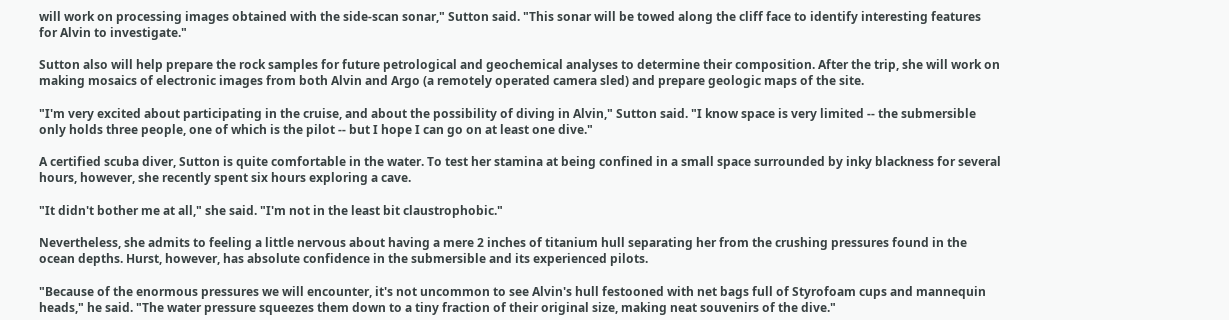will work on processing images obtained with the side-scan sonar," Sutton said. "This sonar will be towed along the cliff face to identify interesting features for Alvin to investigate."

Sutton also will help prepare the rock samples for future petrological and geochemical analyses to determine their composition. After the trip, she will work on making mosaics of electronic images from both Alvin and Argo (a remotely operated camera sled) and prepare geologic maps of the site.

"I'm very excited about participating in the cruise, and about the possibility of diving in Alvin," Sutton said. "I know space is very limited -- the submersible only holds three people, one of which is the pilot -- but I hope I can go on at least one dive."

A certified scuba diver, Sutton is quite comfortable in the water. To test her stamina at being confined in a small space surrounded by inky blackness for several hours, however, she recently spent six hours exploring a cave.

"It didn't bother me at all," she said. "I'm not in the least bit claustrophobic."

Nevertheless, she admits to feeling a little nervous about having a mere 2 inches of titanium hull separating her from the crushing pressures found in the ocean depths. Hurst, however, has absolute confidence in the submersible and its experienced pilots.

"Because of the enormous pressures we will encounter, it's not uncommon to see Alvin's hull festooned with net bags full of Styrofoam cups and mannequin heads," he said. "The water pressure squeezes them down to a tiny fraction of their original size, making neat souvenirs of the dive."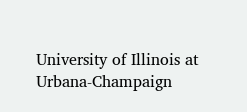University of Illinois at Urbana-Champaign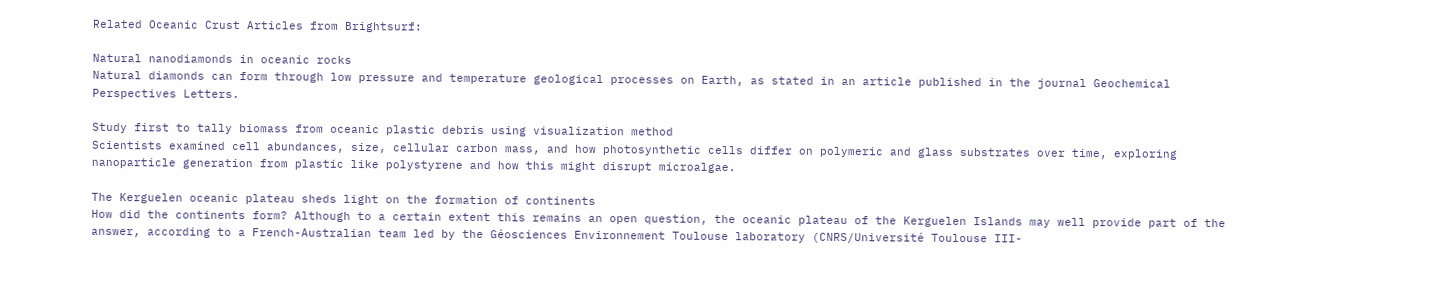Related Oceanic Crust Articles from Brightsurf:

Natural nanodiamonds in oceanic rocks
Natural diamonds can form through low pressure and temperature geological processes on Earth, as stated in an article published in the journal Geochemical Perspectives Letters.

Study first to tally biomass from oceanic plastic debris using visualization method
Scientists examined cell abundances, size, cellular carbon mass, and how photosynthetic cells differ on polymeric and glass substrates over time, exploring nanoparticle generation from plastic like polystyrene and how this might disrupt microalgae.

The Kerguelen oceanic plateau sheds light on the formation of continents
How did the continents form? Although to a certain extent this remains an open question, the oceanic plateau of the Kerguelen Islands may well provide part of the answer, according to a French-Australian team led by the Géosciences Environnement Toulouse laboratory (CNRS/Université Toulouse III-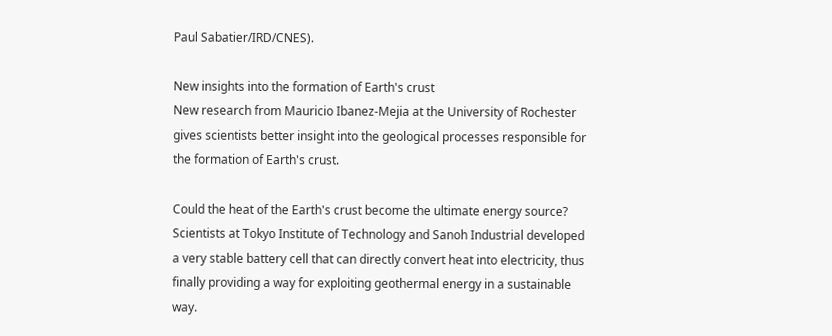Paul Sabatier/IRD/CNES).

New insights into the formation of Earth's crust
New research from Mauricio Ibanez-Mejia at the University of Rochester gives scientists better insight into the geological processes responsible for the formation of Earth's crust.

Could the heat of the Earth's crust become the ultimate energy source?
Scientists at Tokyo Institute of Technology and Sanoh Industrial developed a very stable battery cell that can directly convert heat into electricity, thus finally providing a way for exploiting geothermal energy in a sustainable way.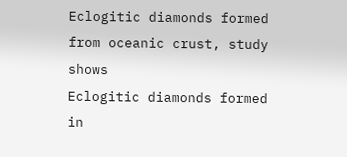Eclogitic diamonds formed from oceanic crust, study shows
Eclogitic diamonds formed in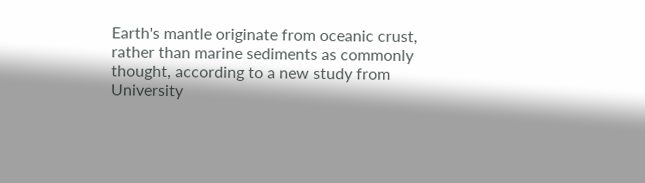Earth's mantle originate from oceanic crust, rather than marine sediments as commonly thought, according to a new study from University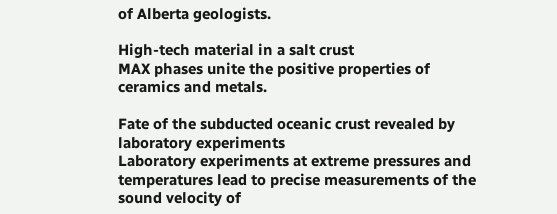of Alberta geologists.

High-tech material in a salt crust
MAX phases unite the positive properties of ceramics and metals.

Fate of the subducted oceanic crust revealed by laboratory experiments
Laboratory experiments at extreme pressures and temperatures lead to precise measurements of the sound velocity of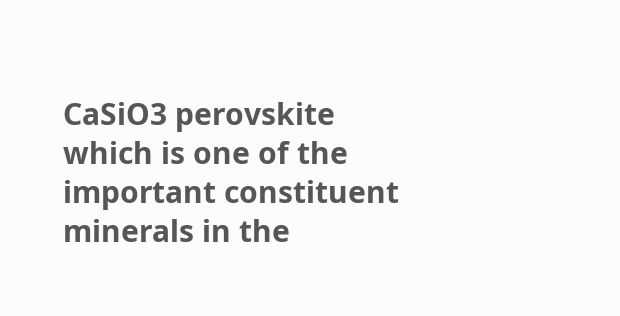CaSiO3 perovskite which is one of the important constituent minerals in the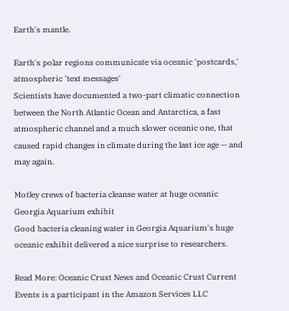Earth's mantle.

Earth's polar regions communicate via oceanic 'postcards,' atmospheric 'text messages'
Scientists have documented a two-part climatic connection between the North Atlantic Ocean and Antarctica, a fast atmospheric channel and a much slower oceanic one, that caused rapid changes in climate during the last ice age -- and may again.

Motley crews of bacteria cleanse water at huge oceanic Georgia Aquarium exhibit
Good bacteria cleaning water in Georgia Aquarium's huge oceanic exhibit delivered a nice surprise to researchers.

Read More: Oceanic Crust News and Oceanic Crust Current Events is a participant in the Amazon Services LLC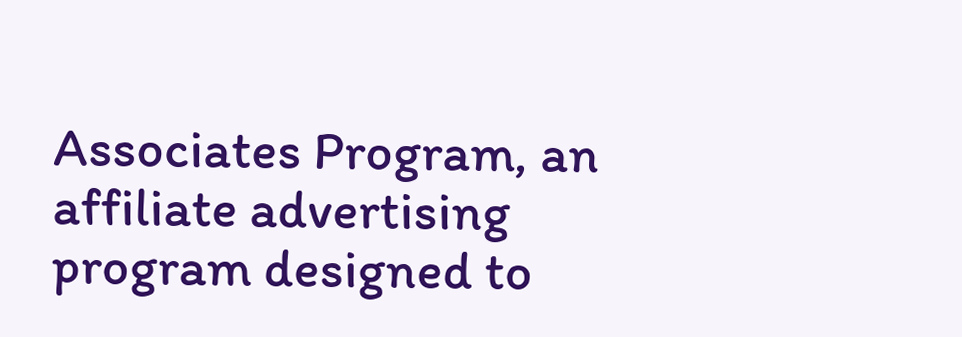Associates Program, an affiliate advertising program designed to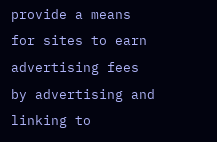provide a means for sites to earn advertising fees by advertising and linking to